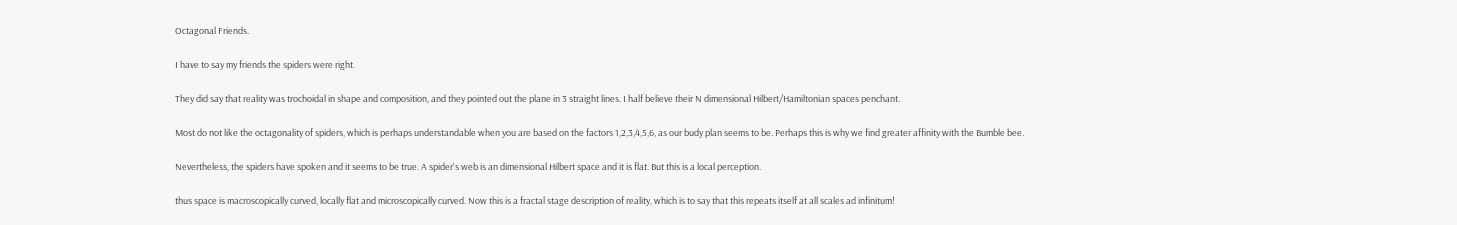Octagonal Friends.

I have to say my friends the spiders were right.

They did say that reality was trochoidal in shape and composition, and they pointed out the plane in 3 straight lines. I half believe their N dimensional Hilbert/Hamiltonian spaces penchant.

Most do not like the octagonality of spiders, which is perhaps understandable when you are based on the factors 1,2,3,4,5,6, as our budy plan seems to be. Perhaps this is why we find greater affinity with the Bumble bee.

Nevertheless, the spiders have spoken and it seems to be true. A spider's web is an dimensional Hilbert space and it is flat. But this is a local perception.

thus space is macroscopically curved, locally flat and microscopically curved. Now this is a fractal stage description of reality, which is to say that this repeats itself at all scales ad infinitum!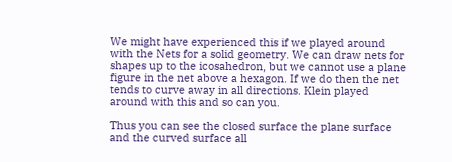We might have experienced this if we played around with the Nets for a solid geometry. We can draw nets for shapes up to the icosahedron, but we cannot use a plane figure in the net above a hexagon. If we do then the net tends to curve away in all directions. Klein played around with this and so can you.

Thus you can see the closed surface the plane surface and the curved surface all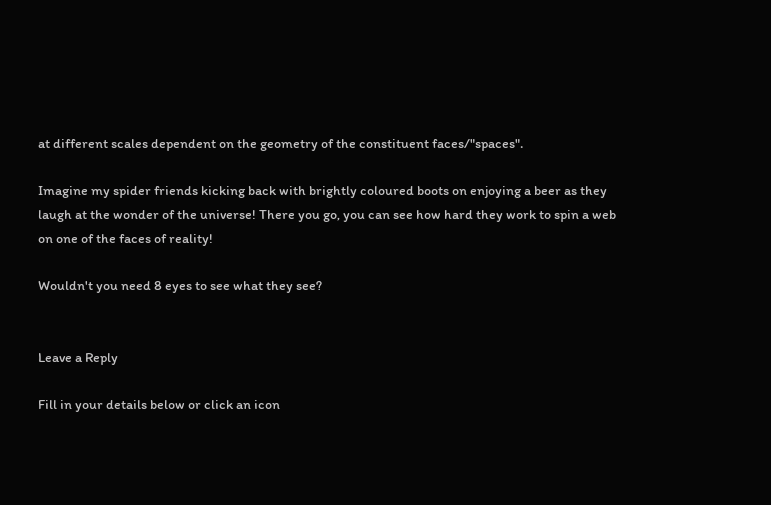at different scales dependent on the geometry of the constituent faces/"spaces".

Imagine my spider friends kicking back with brightly coloured boots on enjoying a beer as they laugh at the wonder of the universe! There you go, you can see how hard they work to spin a web on one of the faces of reality!

Wouldn't you need 8 eyes to see what they see?


Leave a Reply

Fill in your details below or click an icon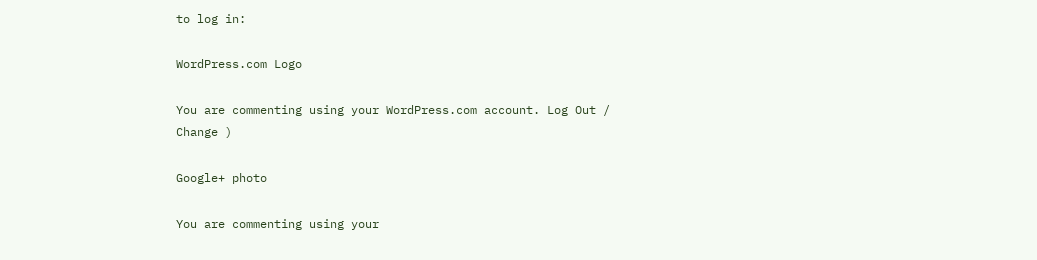to log in:

WordPress.com Logo

You are commenting using your WordPress.com account. Log Out /  Change )

Google+ photo

You are commenting using your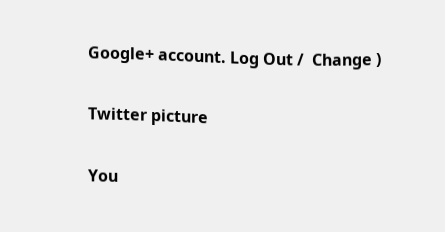Google+ account. Log Out /  Change )

Twitter picture

You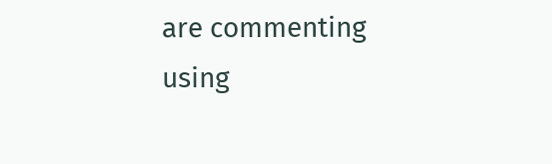are commenting using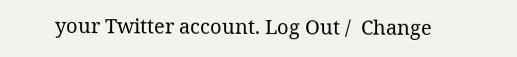your Twitter account. Log Out /  Change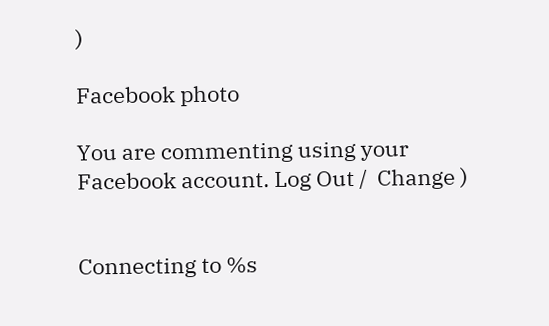)

Facebook photo

You are commenting using your Facebook account. Log Out /  Change )


Connecting to %s